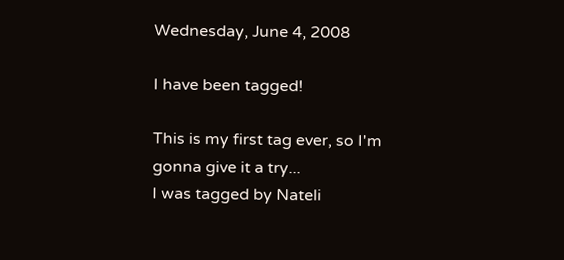Wednesday, June 4, 2008

I have been tagged!

This is my first tag ever, so I'm gonna give it a try...
I was tagged by Nateli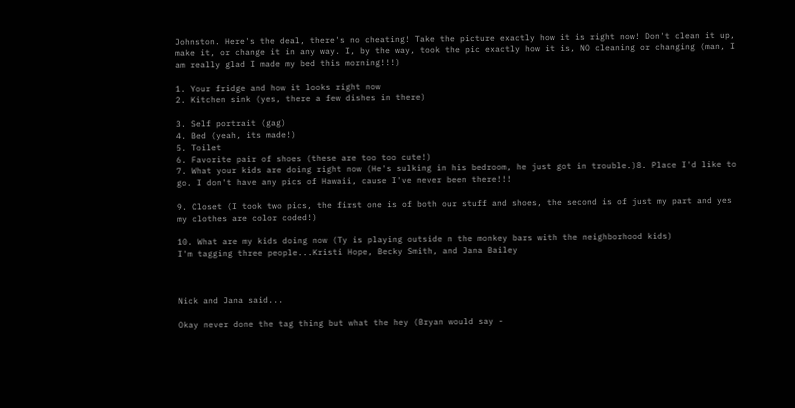Johnston. Here's the deal, there's no cheating! Take the picture exactly how it is right now! Don't clean it up, make it, or change it in any way. I, by the way, took the pic exactly how it is, NO cleaning or changing (man, I am really glad I made my bed this morning!!!)

1. Your fridge and how it looks right now
2. Kitchen sink (yes, there a few dishes in there)

3. Self portrait (gag)
4. Bed (yeah, its made!)
5. Toilet
6. Favorite pair of shoes (these are too too cute!)
7. What your kids are doing right now (He's sulking in his bedroom, he just got in trouble.)8. Place I'd like to go. I don't have any pics of Hawaii, cause I've never been there!!!

9. Closet (I took two pics, the first one is of both our stuff and shoes, the second is of just my part and yes my clothes are color coded!)

10. What are my kids doing now (Ty is playing outside n the monkey bars with the neighborhood kids)
I'm tagging three people...Kristi Hope, Becky Smith, and Jana Bailey



Nick and Jana said...

Okay never done the tag thing but what the hey (Bryan would say -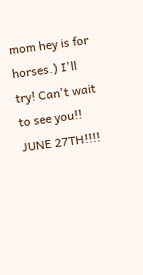mom hey is for horses.) I'll try! Can't wait to see you!! JUNE 27TH!!!!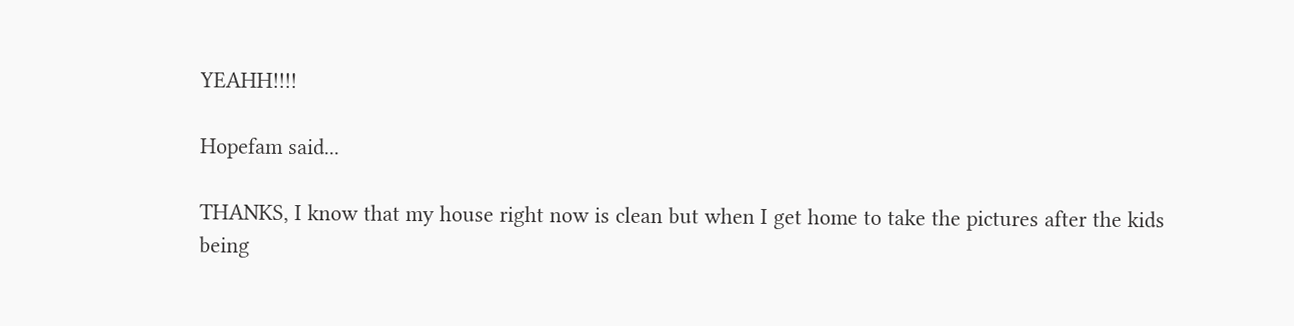YEAHH!!!!

Hopefam said...

THANKS, I know that my house right now is clean but when I get home to take the pictures after the kids being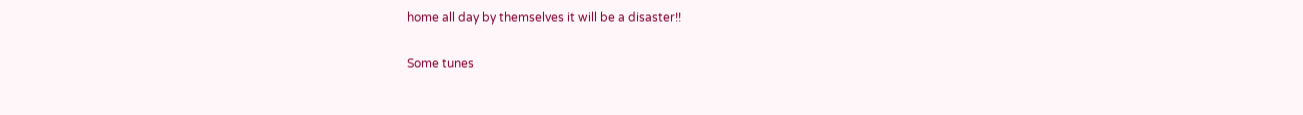home all day by themselves it will be a disaster!!

Some tunes